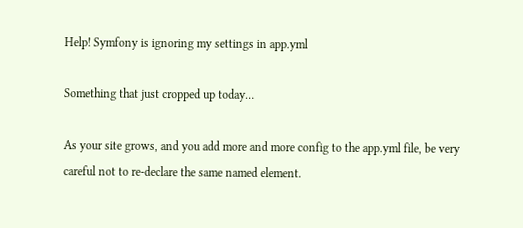Help! Symfony is ignoring my settings in app.yml

Something that just cropped up today…

As your site grows, and you add more and more config to the app.yml file, be very careful not to re-declare the same named element.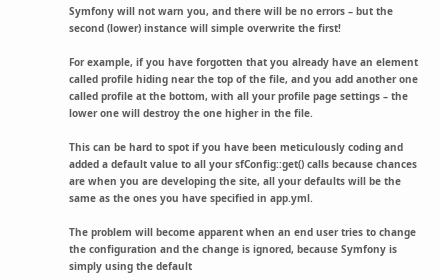Symfony will not warn you, and there will be no errors – but the second (lower) instance will simple overwrite the first!

For example, if you have forgotten that you already have an element called profile hiding near the top of the file, and you add another one called profile at the bottom, with all your profile page settings – the lower one will destroy the one higher in the file.

This can be hard to spot if you have been meticulously coding and added a default value to all your sfConfig::get() calls because chances are when you are developing the site, all your defaults will be the same as the ones you have specified in app.yml.

The problem will become apparent when an end user tries to change the configuration and the change is ignored, because Symfony is simply using the default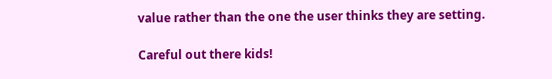value rather than the one the user thinks they are setting.

Careful out there kids!